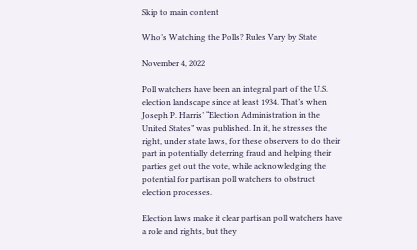Skip to main content

Who’s Watching the Polls? Rules Vary by State

November 4, 2022

Poll watchers have been an integral part of the U.S. election landscape since at least 1934. That’s when Joseph P. Harris’ “Election Administration in the United States” was published. In it, he stresses the right, under state laws, for these observers to do their part in potentially deterring fraud and helping their parties get out the vote, while acknowledging the potential for partisan poll watchers to obstruct election processes.

Election laws make it clear partisan poll watchers have a role and rights, but they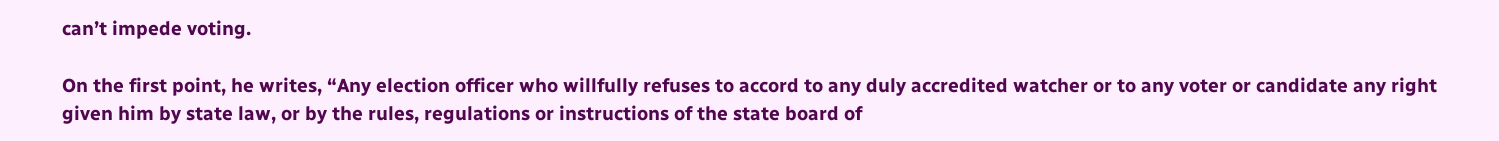can’t impede voting.

On the first point, he writes, “Any election officer who willfully refuses to accord to any duly accredited watcher or to any voter or candidate any right given him by state law, or by the rules, regulations or instructions of the state board of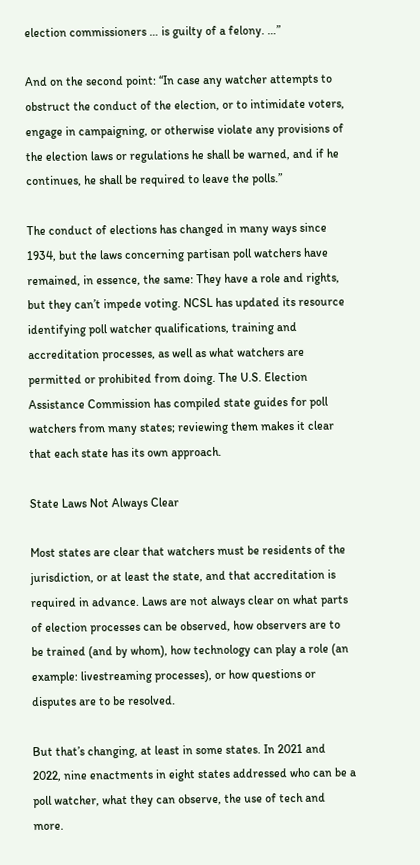election commissioners … is guilty of a felony. …”

And on the second point: “In case any watcher attempts to obstruct the conduct of the election, or to intimidate voters, engage in campaigning, or otherwise violate any provisions of the election laws or regulations he shall be warned, and if he continues, he shall be required to leave the polls.”

The conduct of elections has changed in many ways since 1934, but the laws concerning partisan poll watchers have remained, in essence, the same: They have a role and rights, but they can’t impede voting. NCSL has updated its resource identifying poll watcher qualifications, training and accreditation processes, as well as what watchers are permitted or prohibited from doing. The U.S. Election Assistance Commission has compiled state guides for poll watchers from many states; reviewing them makes it clear that each state has its own approach.

State Laws Not Always Clear

Most states are clear that watchers must be residents of the jurisdiction, or at least the state, and that accreditation is required in advance. Laws are not always clear on what parts of election processes can be observed, how observers are to be trained (and by whom), how technology can play a role (an example: livestreaming processes), or how questions or disputes are to be resolved.

But that’s changing, at least in some states. In 2021 and 2022, nine enactments in eight states addressed who can be a poll watcher, what they can observe, the use of tech and more.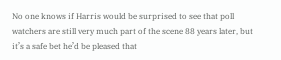No one knows if Harris would be surprised to see that poll watchers are still very much part of the scene 88 years later, but it’s a safe bet he’d be pleased that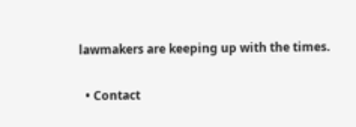lawmakers are keeping up with the times.

  • Contact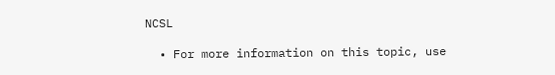NCSL

  • For more information on this topic, use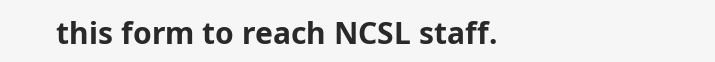this form to reach NCSL staff.